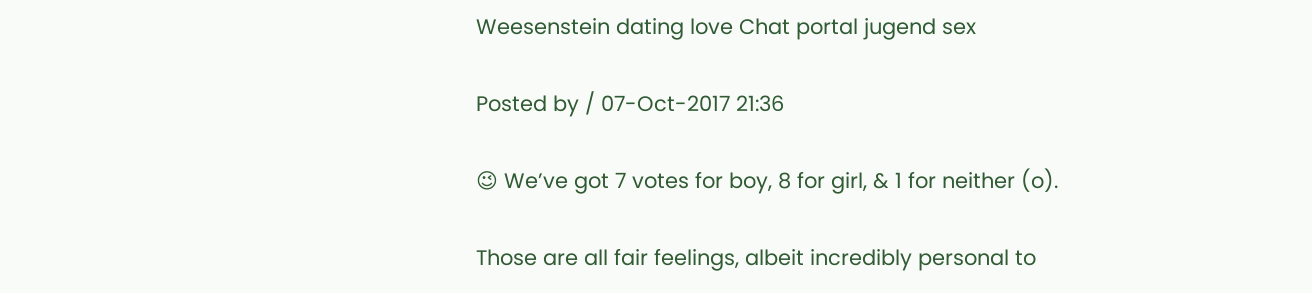Weesenstein dating love Chat portal jugend sex

Posted by / 07-Oct-2017 21:36

😉 We’ve got 7 votes for boy, 8 for girl, & 1 for neither (o).

Those are all fair feelings, albeit incredibly personal to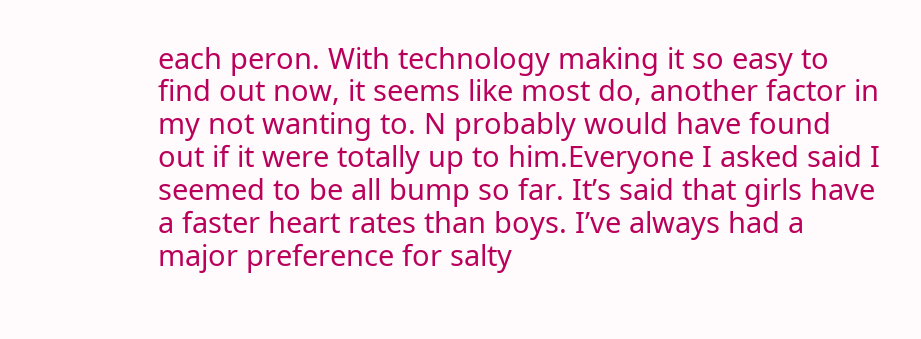each peron. With technology making it so easy to find out now, it seems like most do, another factor in my not wanting to. N probably would have found out if it were totally up to him.Everyone I asked said I seemed to be all bump so far. It’s said that girls have a faster heart rates than boys. I’ve always had a major preference for salty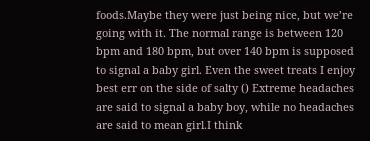foods.Maybe they were just being nice, but we’re going with it. The normal range is between 120 bpm and 180 bpm, but over 140 bpm is supposed to signal a baby girl. Even the sweet treats I enjoy best err on the side of salty () Extreme headaches are said to signal a baby boy, while no headaches are said to mean girl.I think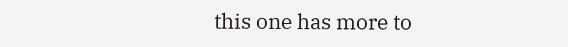this one has more to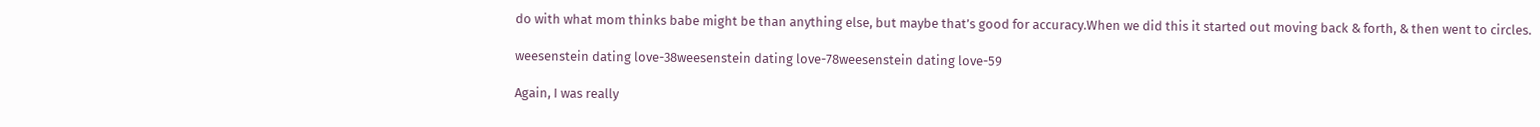do with what mom thinks babe might be than anything else, but maybe that’s good for accuracy.When we did this it started out moving back & forth, & then went to circles.

weesenstein dating love-38weesenstein dating love-78weesenstein dating love-59

Again, I was really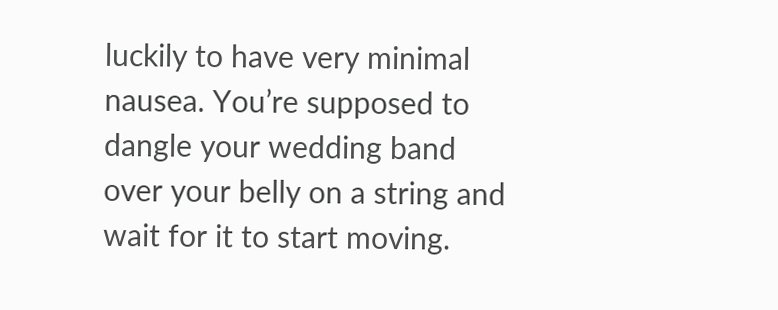luckily to have very minimal nausea. You’re supposed to dangle your wedding band over your belly on a string and wait for it to start moving.